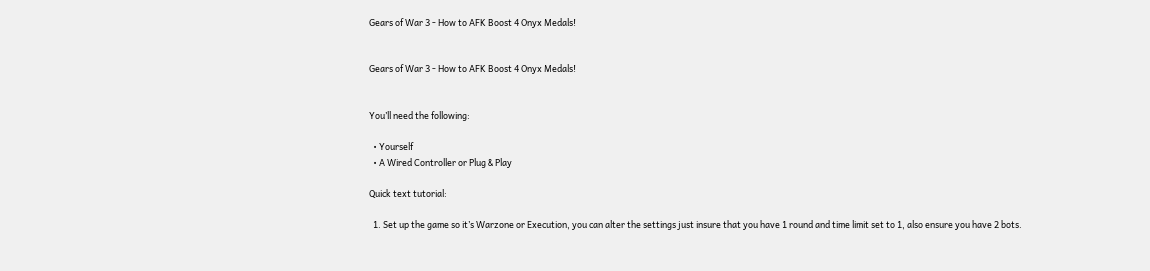Gears of War 3 - How to AFK Boost 4 Onyx Medals!


Gears of War 3 - How to AFK Boost 4 Onyx Medals!


You’ll need the following:

  • Yourself
  • A Wired Controller or Plug & Play

Quick text tutorial:

  1. Set up the game so it’s Warzone or Execution, you can alter the settings just insure that you have 1 round and time limit set to 1, also ensure you have 2 bots.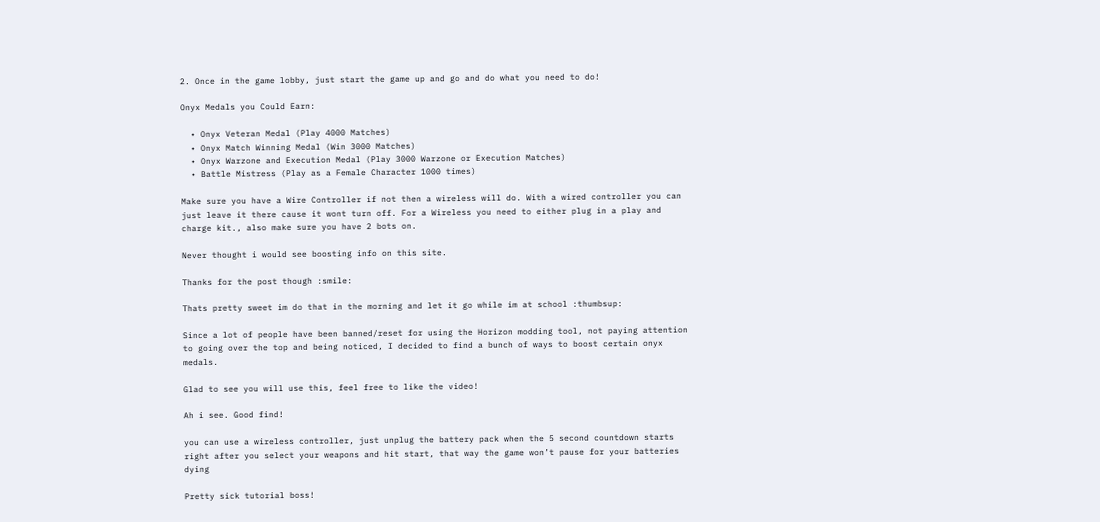2. Once in the game lobby, just start the game up and go and do what you need to do!

Onyx Medals you Could Earn:

  • Onyx Veteran Medal (Play 4000 Matches)
  • Onyx Match Winning Medal (Win 3000 Matches)
  • Onyx Warzone and Execution Medal (Play 3000 Warzone or Execution Matches)
  • Battle Mistress (Play as a Female Character 1000 times)

Make sure you have a Wire Controller if not then a wireless will do. With a wired controller you can just leave it there cause it wont turn off. For a Wireless you need to either plug in a play and charge kit., also make sure you have 2 bots on.

Never thought i would see boosting info on this site.

Thanks for the post though :smile:

Thats pretty sweet im do that in the morning and let it go while im at school :thumbsup:

Since a lot of people have been banned/reset for using the Horizon modding tool, not paying attention to going over the top and being noticed, I decided to find a bunch of ways to boost certain onyx medals.

Glad to see you will use this, feel free to like the video!

Ah i see. Good find!

you can use a wireless controller, just unplug the battery pack when the 5 second countdown starts right after you select your weapons and hit start, that way the game won’t pause for your batteries dying

Pretty sick tutorial boss!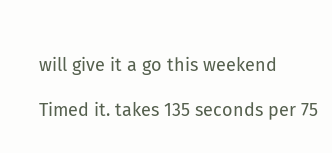will give it a go this weekend

Timed it. takes 135 seconds per 75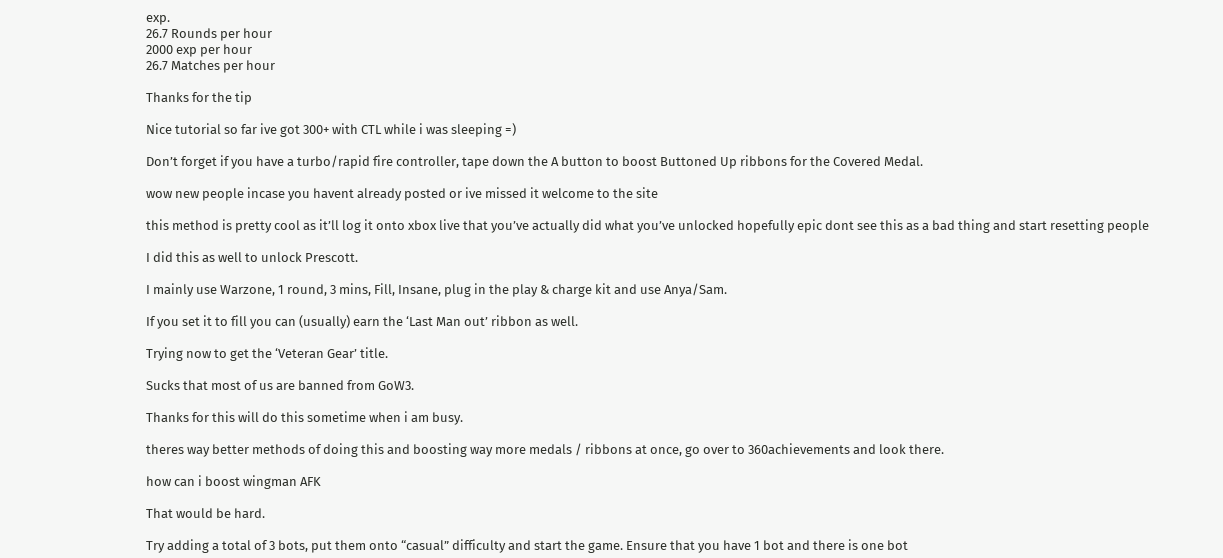exp.
26.7 Rounds per hour
2000 exp per hour
26.7 Matches per hour

Thanks for the tip

Nice tutorial so far ive got 300+ with CTL while i was sleeping =)

Don’t forget if you have a turbo/rapid fire controller, tape down the A button to boost Buttoned Up ribbons for the Covered Medal.

wow new people incase you havent already posted or ive missed it welcome to the site

this method is pretty cool as it’ll log it onto xbox live that you’ve actually did what you’ve unlocked hopefully epic dont see this as a bad thing and start resetting people

I did this as well to unlock Prescott.

I mainly use Warzone, 1 round, 3 mins, Fill, Insane, plug in the play & charge kit and use Anya/Sam.

If you set it to fill you can (usually) earn the ‘Last Man out’ ribbon as well.

Trying now to get the ‘Veteran Gear’ title.

Sucks that most of us are banned from GoW3.

Thanks for this will do this sometime when i am busy.

theres way better methods of doing this and boosting way more medals / ribbons at once, go over to 360achievements and look there.

how can i boost wingman AFK

That would be hard.

Try adding a total of 3 bots, put them onto “casual” difficulty and start the game. Ensure that you have 1 bot and there is one bot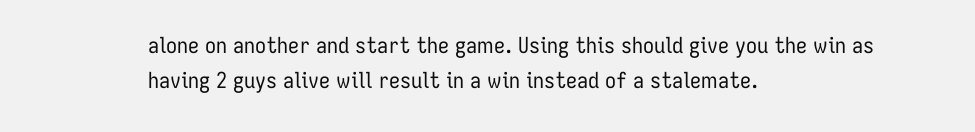alone on another and start the game. Using this should give you the win as having 2 guys alive will result in a win instead of a stalemate.